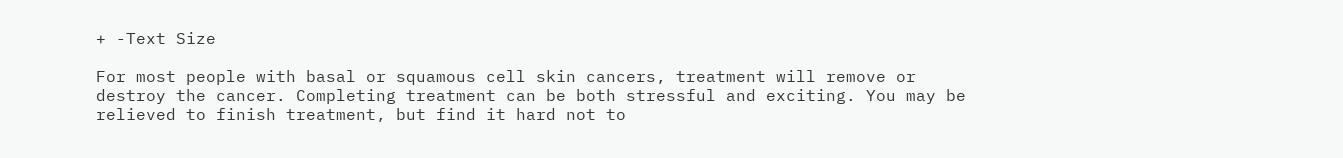+ -Text Size

For most people with basal or squamous cell skin cancers, treatment will remove or destroy the cancer. Completing treatment can be both stressful and exciting. You may be relieved to finish treatment, but find it hard not to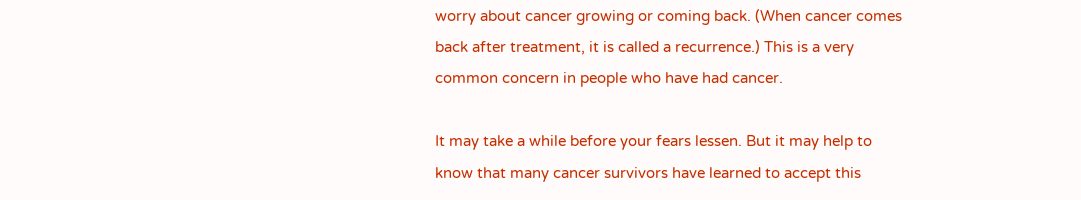worry about cancer growing or coming back. (When cancer comes back after treatment, it is called a recurrence.) This is a very common concern in people who have had cancer.

It may take a while before your fears lessen. But it may help to know that many cancer survivors have learned to accept this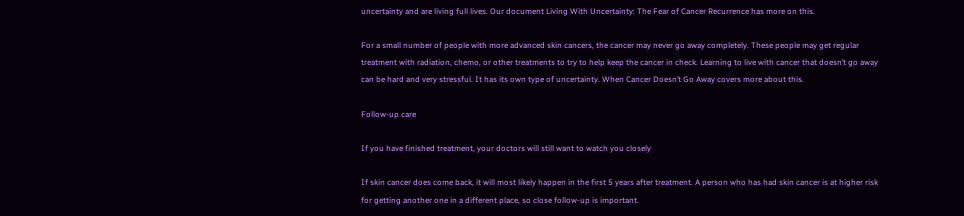uncertainty and are living full lives. Our document Living With Uncertainty: The Fear of Cancer Recurrence has more on this.

For a small number of people with more advanced skin cancers, the cancer may never go away completely. These people may get regular treatment with radiation, chemo, or other treatments to try to help keep the cancer in check. Learning to live with cancer that doesn’t go away can be hard and very stressful. It has its own type of uncertainty. When Cancer Doesn’t Go Away covers more about this.

Follow-up care

If you have finished treatment, your doctors will still want to watch you closely

If skin cancer does come back, it will most likely happen in the first 5 years after treatment. A person who has had skin cancer is at higher risk for getting another one in a different place, so close follow-up is important.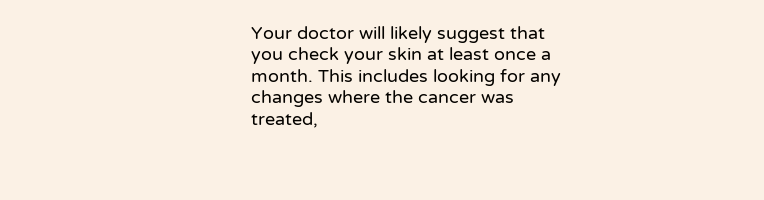Your doctor will likely suggest that you check your skin at least once a month. This includes looking for any changes where the cancer was treated,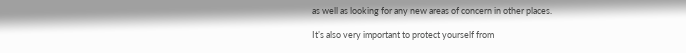as well as looking for any new areas of concern in other places.

It’s also very important to protect yourself from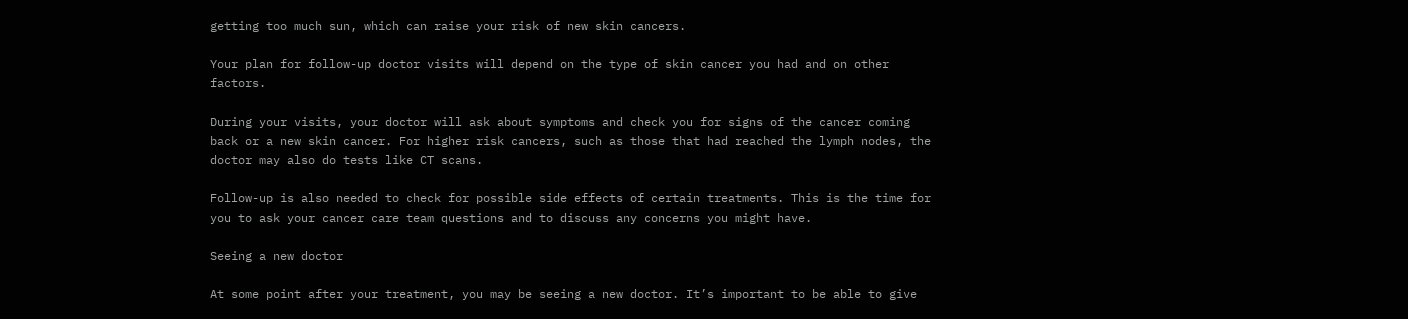getting too much sun, which can raise your risk of new skin cancers.

Your plan for follow-up doctor visits will depend on the type of skin cancer you had and on other factors.

During your visits, your doctor will ask about symptoms and check you for signs of the cancer coming back or a new skin cancer. For higher risk cancers, such as those that had reached the lymph nodes, the doctor may also do tests like CT scans.

Follow-up is also needed to check for possible side effects of certain treatments. This is the time for you to ask your cancer care team questions and to discuss any concerns you might have.

Seeing a new doctor

At some point after your treatment, you may be seeing a new doctor. It’s important to be able to give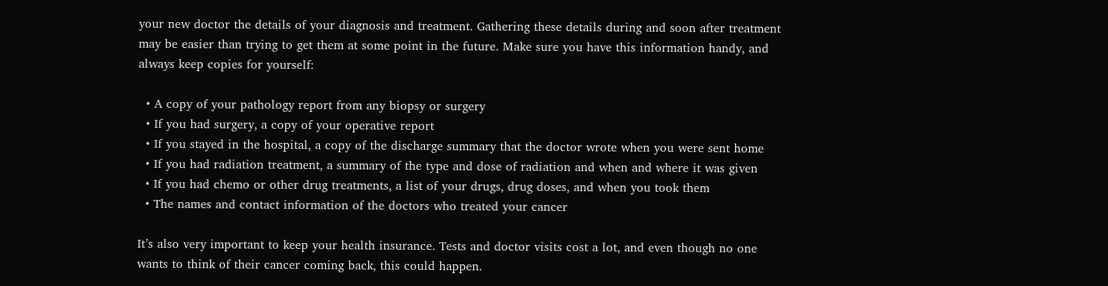your new doctor the details of your diagnosis and treatment. Gathering these details during and soon after treatment may be easier than trying to get them at some point in the future. Make sure you have this information handy, and always keep copies for yourself:

  • A copy of your pathology report from any biopsy or surgery
  • If you had surgery, a copy of your operative report
  • If you stayed in the hospital, a copy of the discharge summary that the doctor wrote when you were sent home
  • If you had radiation treatment, a summary of the type and dose of radiation and when and where it was given
  • If you had chemo or other drug treatments, a list of your drugs, drug doses, and when you took them
  • The names and contact information of the doctors who treated your cancer

It’s also very important to keep your health insurance. Tests and doctor visits cost a lot, and even though no one wants to think of their cancer coming back, this could happen.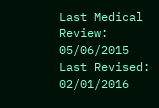Last Medical Review: 05/06/2015
Last Revised: 02/01/2016